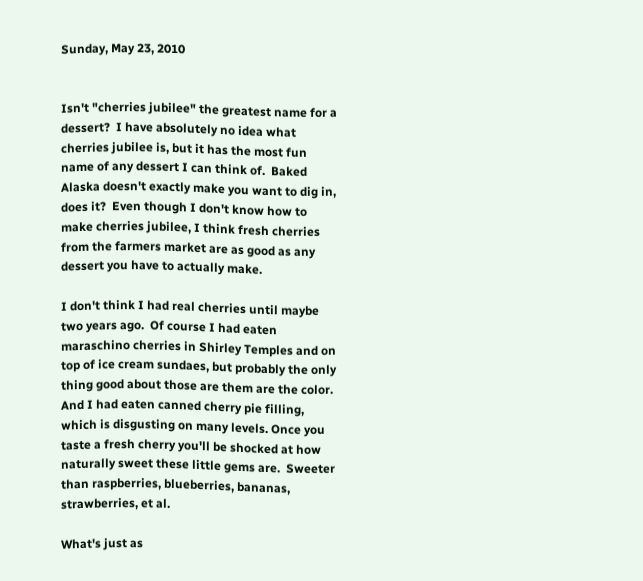Sunday, May 23, 2010


Isn't "cherries jubilee" the greatest name for a dessert?  I have absolutely no idea what cherries jubilee is, but it has the most fun name of any dessert I can think of.  Baked Alaska doesn't exactly make you want to dig in, does it?  Even though I don't know how to make cherries jubilee, I think fresh cherries from the farmers market are as good as any dessert you have to actually make.

I don't think I had real cherries until maybe two years ago.  Of course I had eaten maraschino cherries in Shirley Temples and on top of ice cream sundaes, but probably the only thing good about those are them are the color. And I had eaten canned cherry pie filling, which is disgusting on many levels. Once you taste a fresh cherry you'll be shocked at how naturally sweet these little gems are.  Sweeter than raspberries, blueberries, bananas, strawberries, et al.

What's just as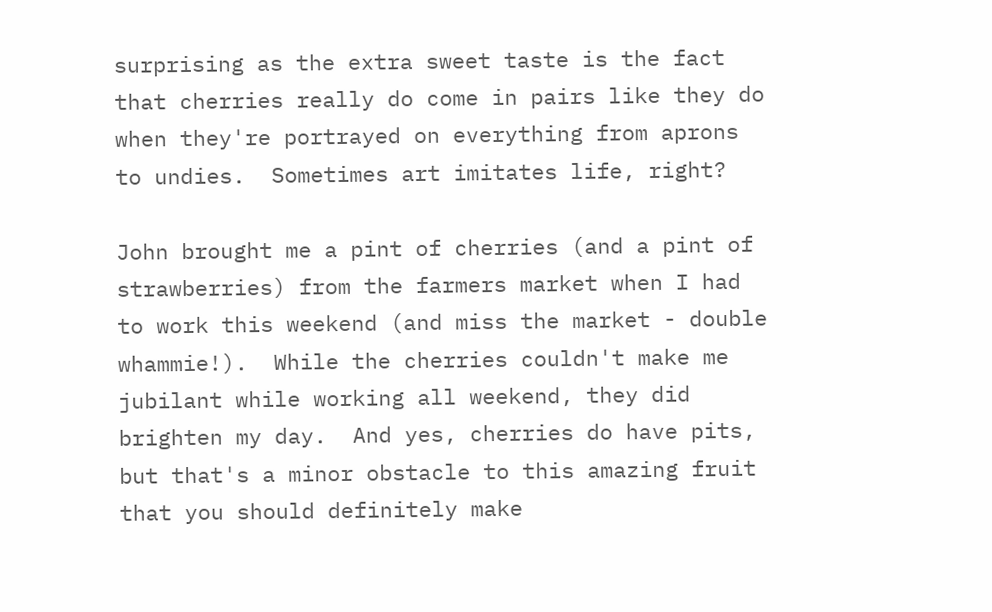surprising as the extra sweet taste is the fact that cherries really do come in pairs like they do when they're portrayed on everything from aprons to undies.  Sometimes art imitates life, right?

John brought me a pint of cherries (and a pint of strawberries) from the farmers market when I had to work this weekend (and miss the market - double whammie!).  While the cherries couldn't make me jubilant while working all weekend, they did brighten my day.  And yes, cherries do have pits, but that's a minor obstacle to this amazing fruit that you should definitely make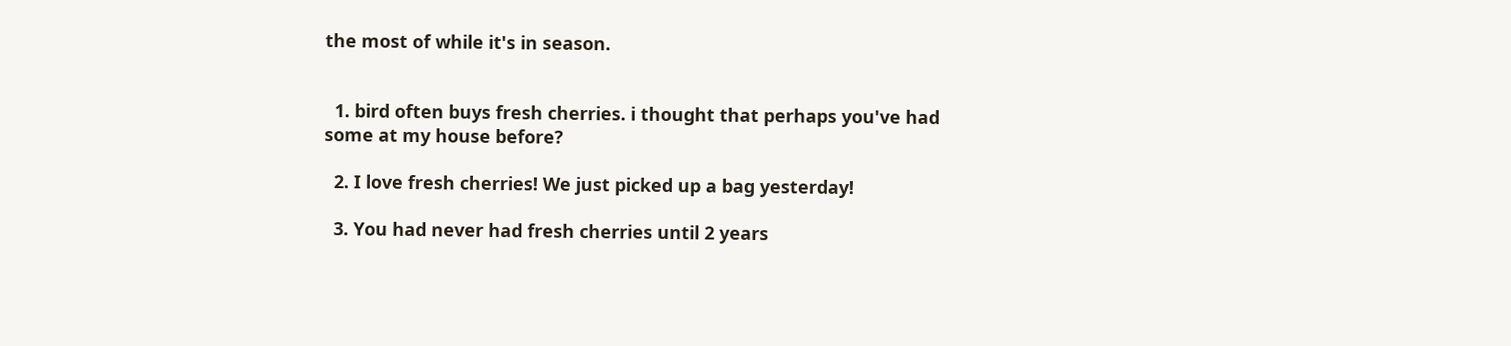the most of while it's in season.


  1. bird often buys fresh cherries. i thought that perhaps you've had some at my house before?

  2. I love fresh cherries! We just picked up a bag yesterday!

  3. You had never had fresh cherries until 2 years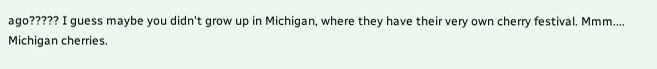ago????? I guess maybe you didn't grow up in Michigan, where they have their very own cherry festival. Mmm.... Michigan cherries.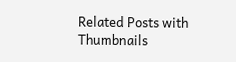Related Posts with Thumbnails